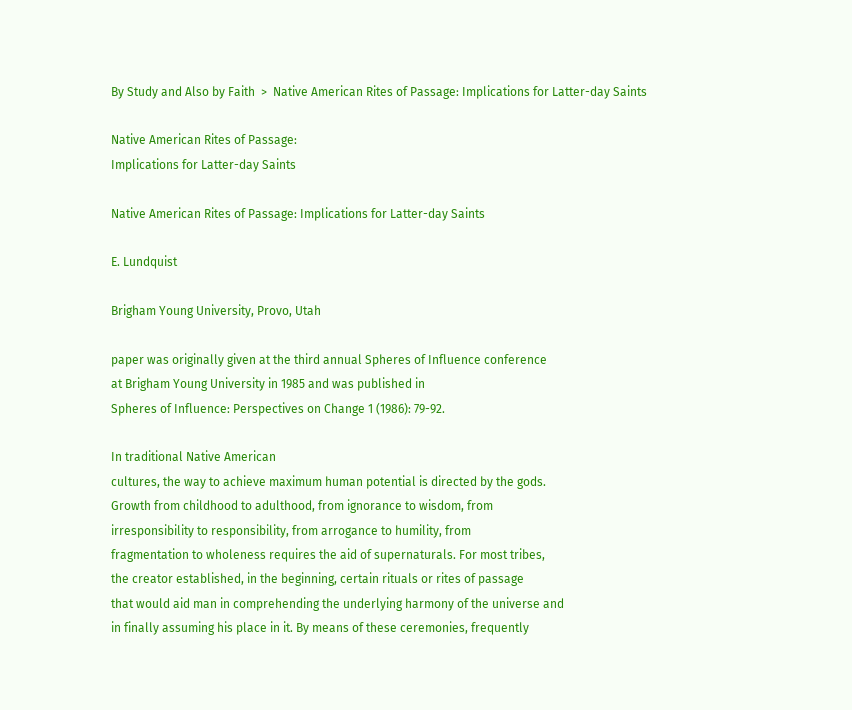By Study and Also by Faith  >  Native American Rites of Passage: Implications for Latter-day Saints

Native American Rites of Passage:
Implications for Latter-day Saints

Native American Rites of Passage: Implications for Latter-day Saints

E. Lundquist

Brigham Young University, Provo, Utah

paper was originally given at the third annual Spheres of Influence conference
at Brigham Young University in 1985 and was published in
Spheres of Influence: Perspectives on Change 1 (1986): 79-92.

In traditional Native American
cultures, the way to achieve maximum human potential is directed by the gods.
Growth from childhood to adulthood, from ignorance to wisdom, from
irresponsibility to responsibility, from arrogance to humility, from
fragmentation to wholeness requires the aid of supernaturals. For most tribes,
the creator established, in the beginning, certain rituals or rites of passage
that would aid man in comprehending the underlying harmony of the universe and
in finally assuming his place in it. By means of these ceremonies, frequently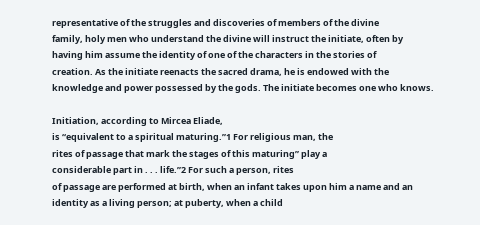representative of the struggles and discoveries of members of the divine
family, holy men who understand the divine will instruct the initiate, often by
having him assume the identity of one of the characters in the stories of
creation. As the initiate reenacts the sacred drama, he is endowed with the
knowledge and power possessed by the gods. The initiate becomes one who knows.

Initiation, according to Mircea Eliade,
is “equivalent to a spiritual maturing.”1 For religious man, the
rites of passage that mark the stages of this maturing” play a
considerable part in . . . life.”2 For such a person, rites
of passage are performed at birth, when an infant takes upon him a name and an
identity as a living person; at puberty, when a child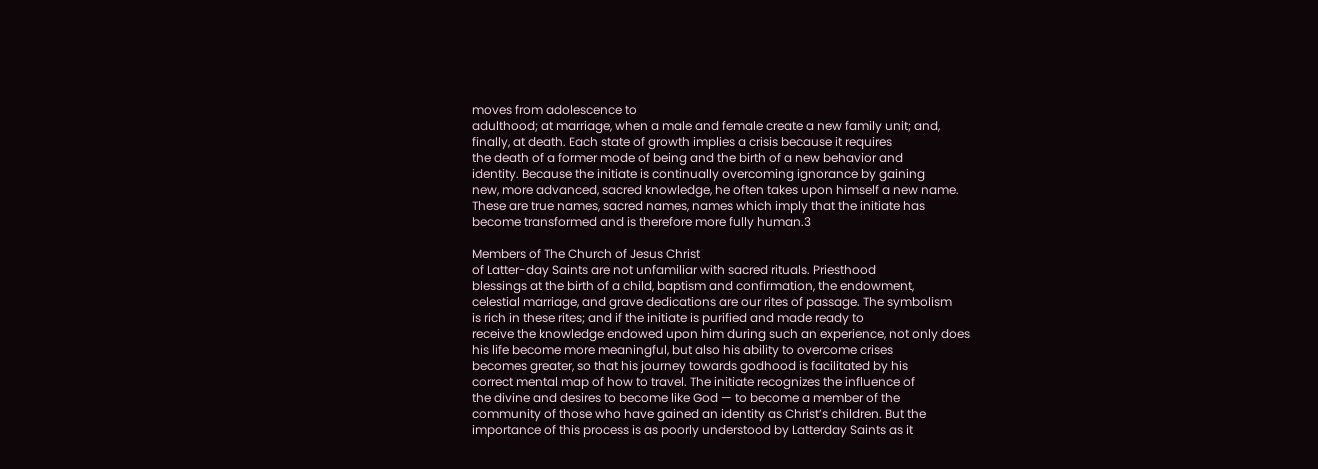moves from adolescence to
adulthood; at marriage, when a male and female create a new family unit; and,
finally, at death. Each state of growth implies a crisis because it requires
the death of a former mode of being and the birth of a new behavior and
identity. Because the initiate is continually overcoming ignorance by gaining
new, more advanced, sacred knowledge, he often takes upon himself a new name.
These are true names, sacred names, names which imply that the initiate has
become transformed and is therefore more fully human.3

Members of The Church of Jesus Christ
of Latter-day Saints are not unfamiliar with sacred rituals. Priesthood
blessings at the birth of a child, baptism and confirmation, the endowment,
celestial marriage, and grave dedications are our rites of passage. The symbolism
is rich in these rites; and if the initiate is purified and made ready to
receive the knowledge endowed upon him during such an experience, not only does
his life become more meaningful, but also his ability to overcome crises
becomes greater, so that his journey towards godhood is facilitated by his
correct mental map of how to travel. The initiate recognizes the influence of
the divine and desires to become like God — to become a member of the
community of those who have gained an identity as Christ’s children. But the
importance of this process is as poorly understood by Latterday Saints as it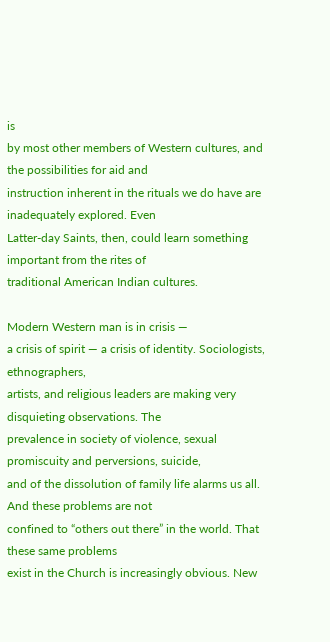is
by most other members of Western cultures, and the possibilities for aid and
instruction inherent in the rituals we do have are inadequately explored. Even
Latter-day Saints, then, could learn something important from the rites of
traditional American Indian cultures.

Modern Western man is in crisis —
a crisis of spirit — a crisis of identity. Sociologists, ethnographers,
artists, and religious leaders are making very disquieting observations. The
prevalence in society of violence, sexual promiscuity and perversions, suicide,
and of the dissolution of family life alarms us all. And these problems are not
confined to “others out there” in the world. That these same problems
exist in the Church is increasingly obvious. New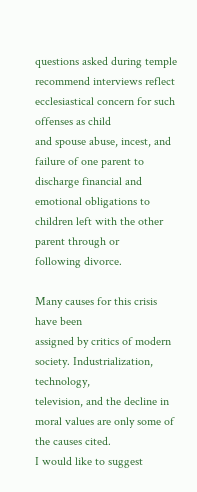questions asked during temple
recommend interviews reflect ecclesiastical concern for such offenses as child
and spouse abuse, incest, and failure of one parent to discharge financial and
emotional obligations to children left with the other parent through or
following divorce.

Many causes for this crisis have been
assigned by critics of modern society. Industrialization, technology,
television, and the decline in moral values are only some of the causes cited.
I would like to suggest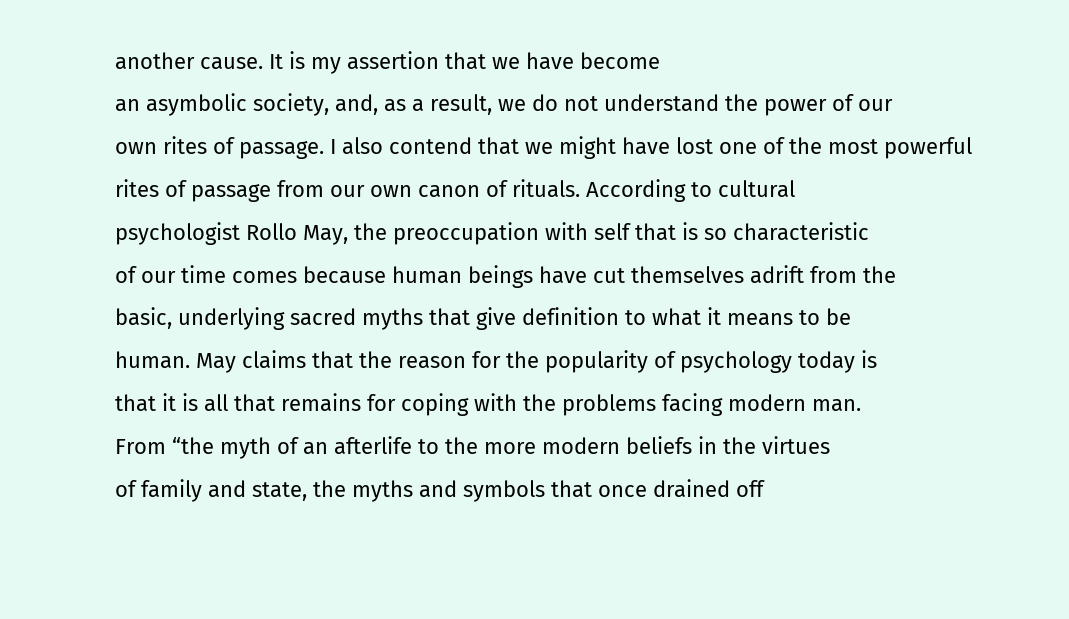another cause. It is my assertion that we have become
an asymbolic society, and, as a result, we do not understand the power of our
own rites of passage. I also contend that we might have lost one of the most powerful
rites of passage from our own canon of rituals. According to cultural
psychologist Rollo May, the preoccupation with self that is so characteristic
of our time comes because human beings have cut themselves adrift from the
basic, underlying sacred myths that give definition to what it means to be
human. May claims that the reason for the popularity of psychology today is
that it is all that remains for coping with the problems facing modern man.
From “the myth of an afterlife to the more modern beliefs in the virtues
of family and state, the myths and symbols that once drained off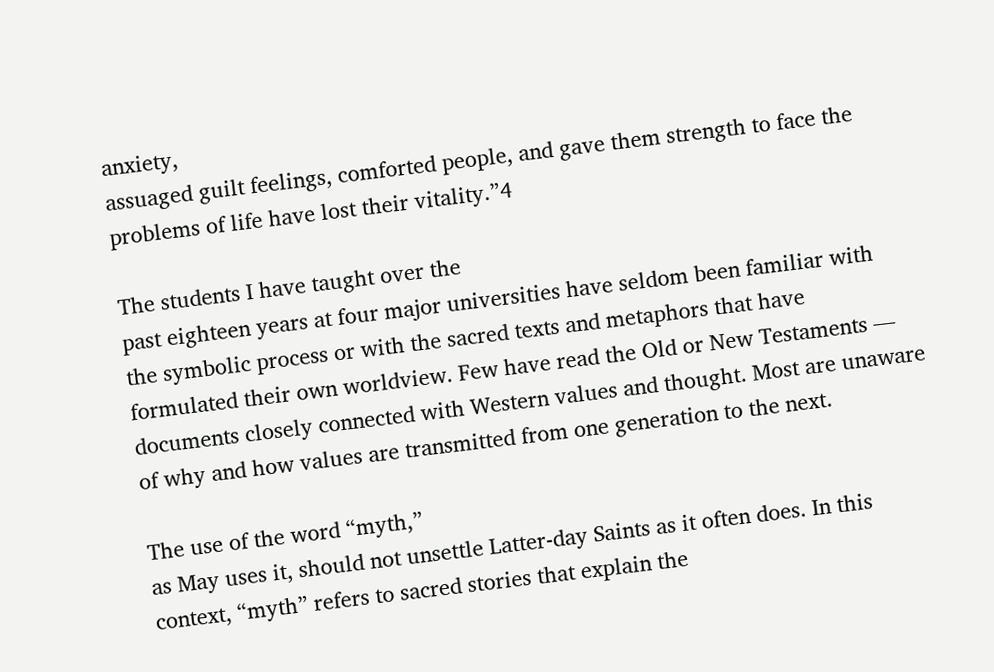anxiety,
assuaged guilt feelings, comforted people, and gave them strength to face the
problems of life have lost their vitality.”4

The students I have taught over the
past eighteen years at four major universities have seldom been familiar with
the symbolic process or with the sacred texts and metaphors that have
formulated their own worldview. Few have read the Old or New Testaments —
documents closely connected with Western values and thought. Most are unaware
of why and how values are transmitted from one generation to the next.

The use of the word “myth,”
as May uses it, should not unsettle Latter-day Saints as it often does. In this
context, “myth” refers to sacred stories that explain the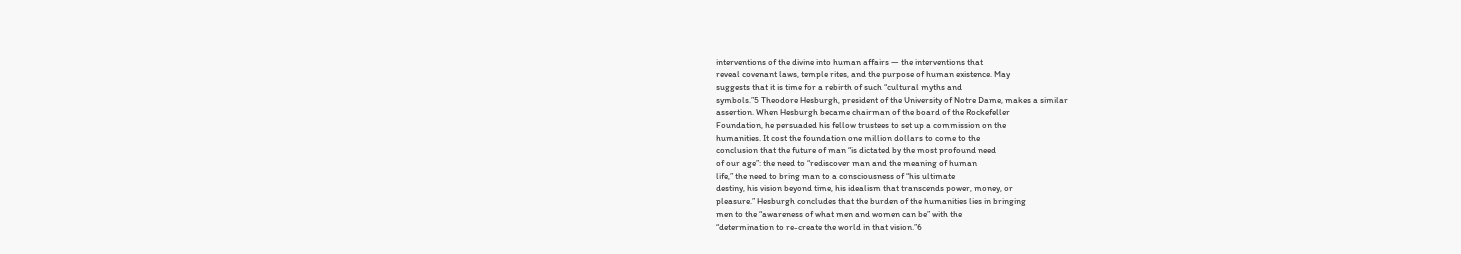interventions of the divine into human affairs — the interventions that
reveal covenant laws, temple rites, and the purpose of human existence. May
suggests that it is time for a rebirth of such “cultural myths and
symbols.”5 Theodore Hesburgh, president of the University of Notre Dame, makes a similar
assertion. When Hesburgh became chairman of the board of the Rockefeller
Foundation, he persuaded his fellow trustees to set up a commission on the
humanities. It cost the foundation one million dollars to come to the
conclusion that the future of man “is dictated by the most profound need
of our age”: the need to “rediscover man and the meaning of human
life,” the need to bring man to a consciousness of “his ultimate
destiny, his vision beyond time, his idealism that transcends power, money, or
pleasure.” Hesburgh concludes that the burden of the humanities lies in bringing
men to the “awareness of what men and women can be” with the
“determination to re-create the world in that vision.”6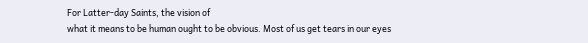For Latter-day Saints, the vision of
what it means to be human ought to be obvious. Most of us get tears in our eyes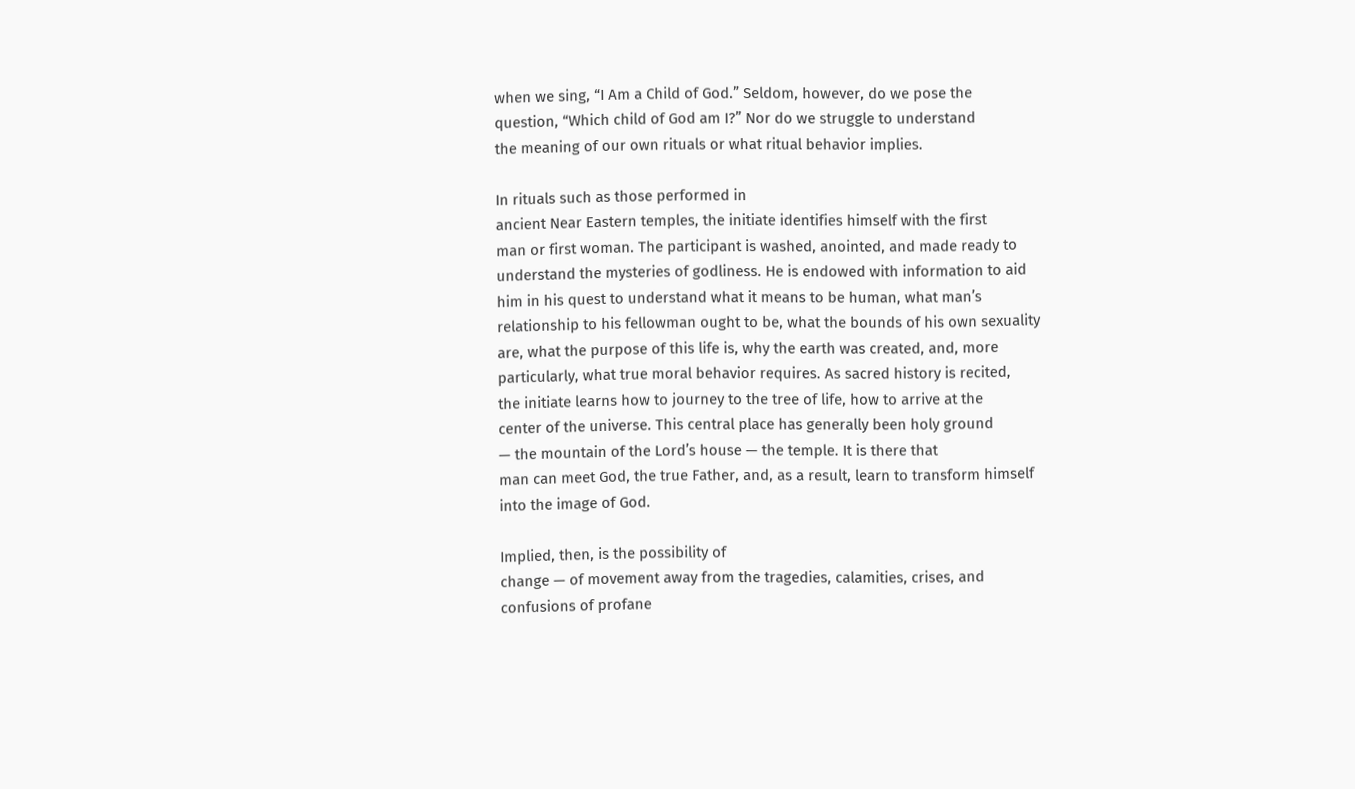when we sing, “I Am a Child of God.” Seldom, however, do we pose the
question, “Which child of God am I?” Nor do we struggle to understand
the meaning of our own rituals or what ritual behavior implies.

In rituals such as those performed in
ancient Near Eastern temples, the initiate identifies himself with the first
man or first woman. The participant is washed, anointed, and made ready to
understand the mysteries of godliness. He is endowed with information to aid
him in his quest to understand what it means to be human, what man’s
relationship to his fellowman ought to be, what the bounds of his own sexuality
are, what the purpose of this life is, why the earth was created, and, more
particularly, what true moral behavior requires. As sacred history is recited,
the initiate learns how to journey to the tree of life, how to arrive at the
center of the universe. This central place has generally been holy ground
— the mountain of the Lord’s house — the temple. It is there that
man can meet God, the true Father, and, as a result, learn to transform himself
into the image of God.

Implied, then, is the possibility of
change — of movement away from the tragedies, calamities, crises, and
confusions of profane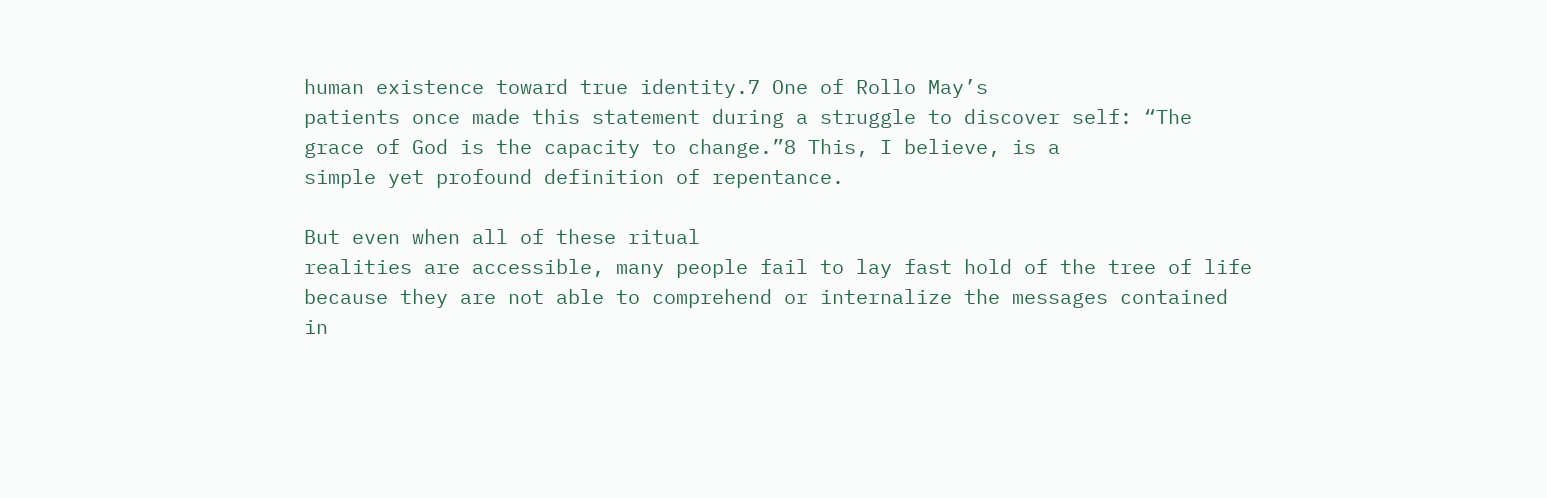human existence toward true identity.7 One of Rollo May’s
patients once made this statement during a struggle to discover self: “The
grace of God is the capacity to change.”8 This, I believe, is a
simple yet profound definition of repentance.

But even when all of these ritual
realities are accessible, many people fail to lay fast hold of the tree of life
because they are not able to comprehend or internalize the messages contained
in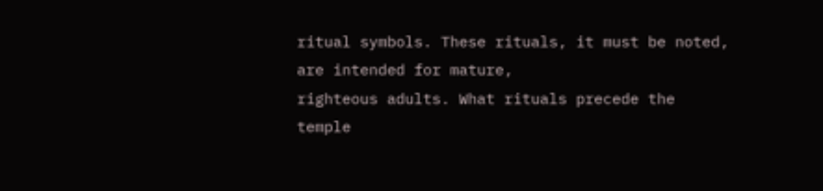ritual symbols. These rituals, it must be noted, are intended for mature,
righteous adults. What rituals precede the temple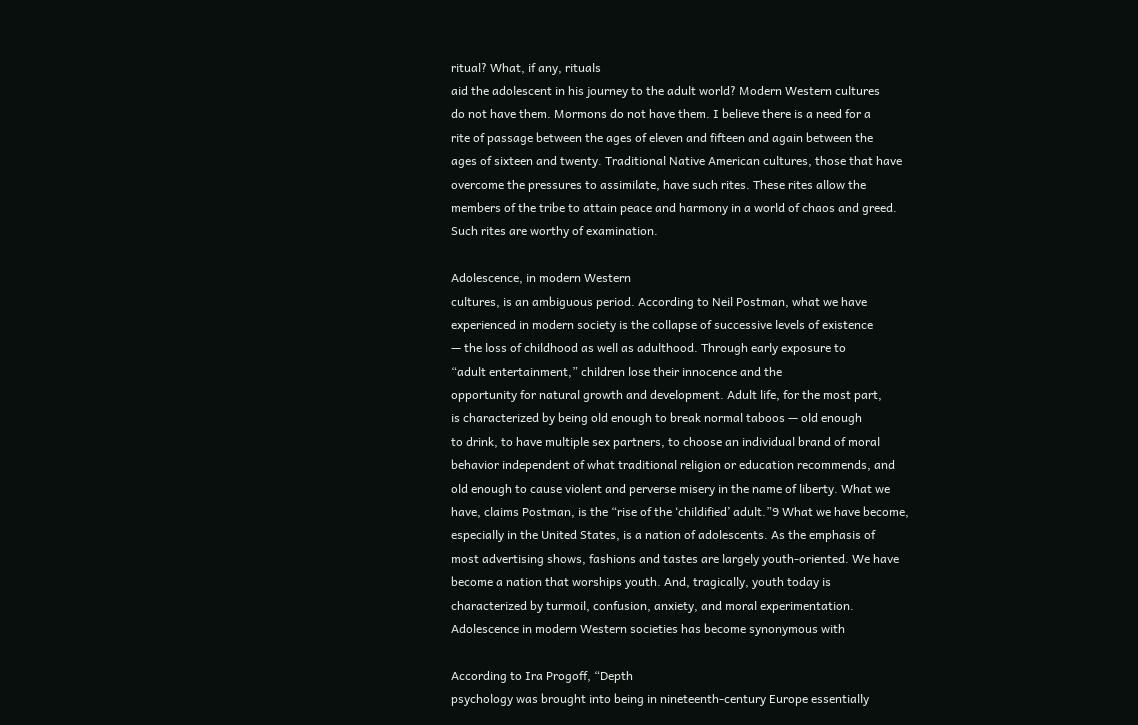ritual? What, if any, rituals
aid the adolescent in his journey to the adult world? Modern Western cultures
do not have them. Mormons do not have them. I believe there is a need for a
rite of passage between the ages of eleven and fifteen and again between the
ages of sixteen and twenty. Traditional Native American cultures, those that have
overcome the pressures to assimilate, have such rites. These rites allow the
members of the tribe to attain peace and harmony in a world of chaos and greed.
Such rites are worthy of examination.

Adolescence, in modern Western
cultures, is an ambiguous period. According to Neil Postman, what we have
experienced in modern society is the collapse of successive levels of existence
— the loss of childhood as well as adulthood. Through early exposure to
“adult entertainment,” children lose their innocence and the
opportunity for natural growth and development. Adult life, for the most part,
is characterized by being old enough to break normal taboos — old enough
to drink, to have multiple sex partners, to choose an individual brand of moral
behavior independent of what traditional religion or education recommends, and
old enough to cause violent and perverse misery in the name of liberty. What we
have, claims Postman, is the “rise of the ‘childified’ adult.”9 What we have become,
especially in the United States, is a nation of adolescents. As the emphasis of
most advertising shows, fashions and tastes are largely youth-oriented. We have
become a nation that worships youth. And, tragically, youth today is
characterized by turmoil, confusion, anxiety, and moral experimentation.
Adolescence in modern Western societies has become synonymous with

According to Ira Progoff, “Depth
psychology was brought into being in nineteenth-century Europe essentially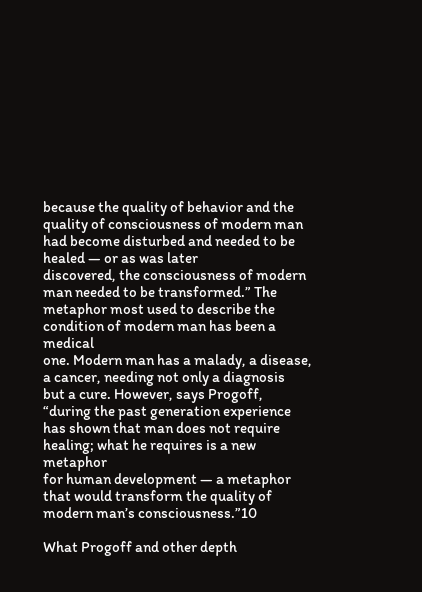because the quality of behavior and the quality of consciousness of modern man
had become disturbed and needed to be healed — or as was later
discovered, the consciousness of modern man needed to be transformed.” The
metaphor most used to describe the condition of modern man has been a medical
one. Modern man has a malady, a disease, a cancer, needing not only a diagnosis
but a cure. However, says Progoff, “during the past generation experience
has shown that man does not require healing; what he requires is a new metaphor
for human development — a metaphor that would transform the quality of
modern man’s consciousness.”10

What Progoff and other depth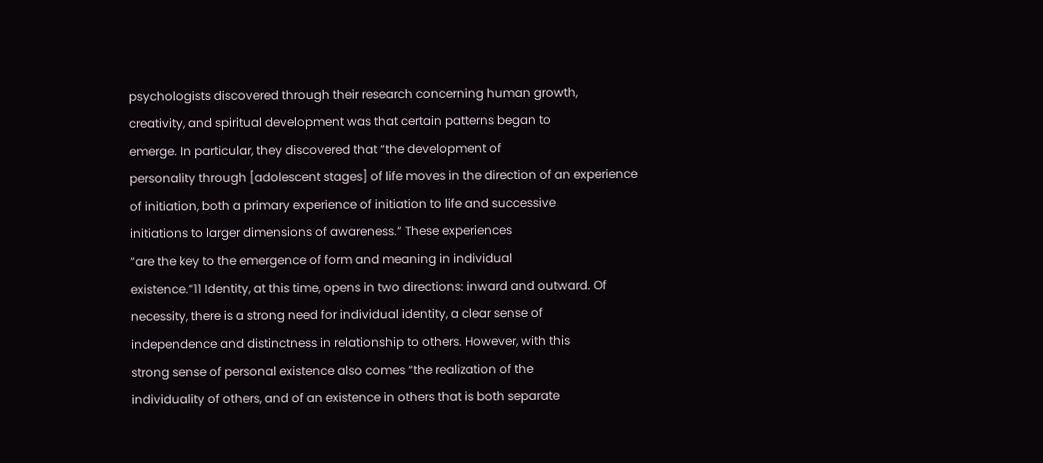psychologists discovered through their research concerning human growth,
creativity, and spiritual development was that certain patterns began to
emerge. In particular, they discovered that “the development of
personality through [adolescent stages] of life moves in the direction of an experience
of initiation, both a primary experience of initiation to life and successive
initiations to larger dimensions of awareness.” These experiences
“are the key to the emergence of form and meaning in individual
existence.”11 Identity, at this time, opens in two directions: inward and outward. Of
necessity, there is a strong need for individual identity, a clear sense of
independence and distinctness in relationship to others. However, with this
strong sense of personal existence also comes “the realization of the
individuality of others, and of an existence in others that is both separate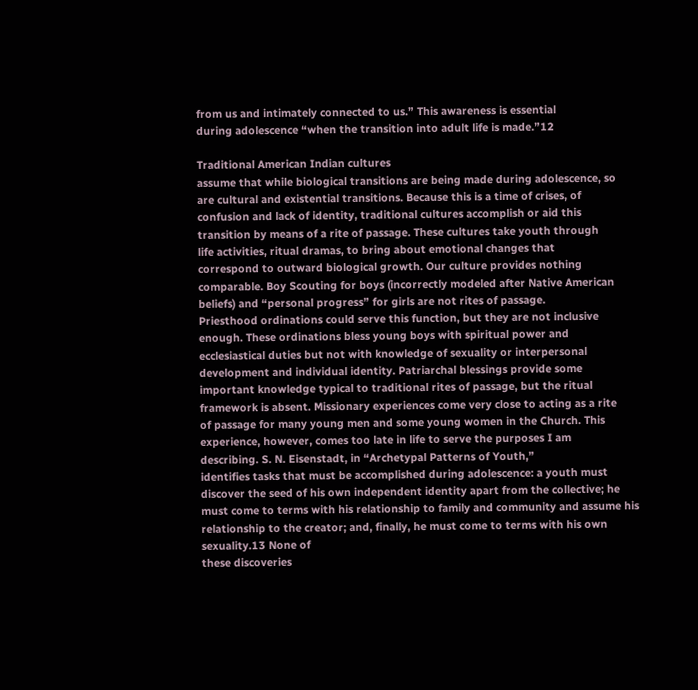from us and intimately connected to us.” This awareness is essential
during adolescence “when the transition into adult life is made.”12

Traditional American Indian cultures
assume that while biological transitions are being made during adolescence, so
are cultural and existential transitions. Because this is a time of crises, of
confusion and lack of identity, traditional cultures accomplish or aid this
transition by means of a rite of passage. These cultures take youth through
life activities, ritual dramas, to bring about emotional changes that
correspond to outward biological growth. Our culture provides nothing
comparable. Boy Scouting for boys (incorrectly modeled after Native American
beliefs) and “personal progress” for girls are not rites of passage.
Priesthood ordinations could serve this function, but they are not inclusive
enough. These ordinations bless young boys with spiritual power and
ecclesiastical duties but not with knowledge of sexuality or interpersonal
development and individual identity. Patriarchal blessings provide some
important knowledge typical to traditional rites of passage, but the ritual
framework is absent. Missionary experiences come very close to acting as a rite
of passage for many young men and some young women in the Church. This
experience, however, comes too late in life to serve the purposes I am
describing. S. N. Eisenstadt, in “Archetypal Patterns of Youth,”
identifies tasks that must be accomplished during adolescence: a youth must
discover the seed of his own independent identity apart from the collective; he
must come to terms with his relationship to family and community and assume his
relationship to the creator; and, finally, he must come to terms with his own
sexuality.13 None of
these discoveries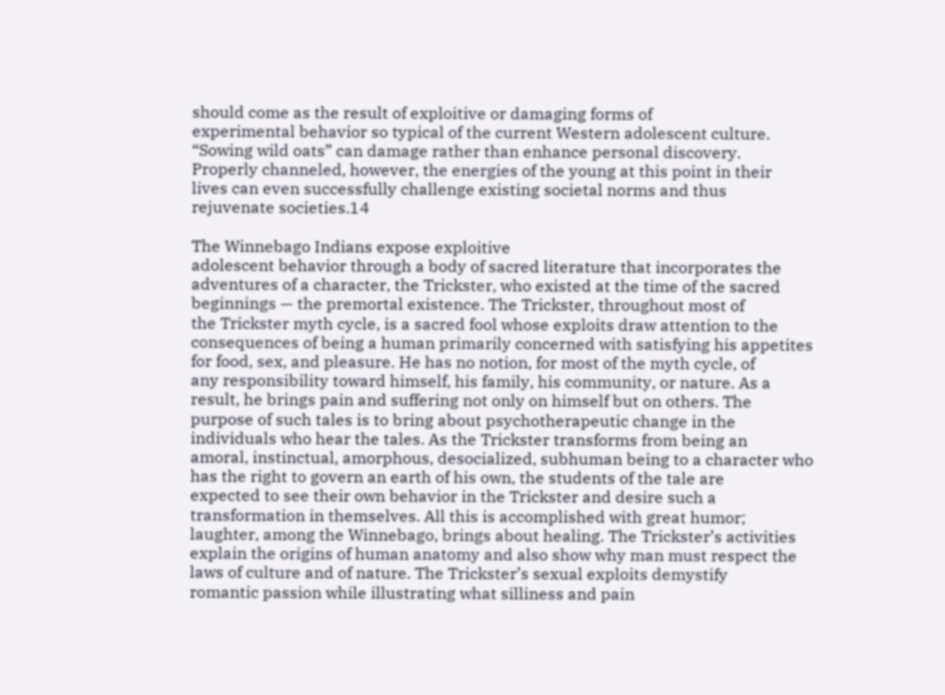should come as the result of exploitive or damaging forms of
experimental behavior so typical of the current Western adolescent culture.
“Sowing wild oats” can damage rather than enhance personal discovery.
Properly channeled, however, the energies of the young at this point in their
lives can even successfully challenge existing societal norms and thus
rejuvenate societies.14

The Winnebago Indians expose exploitive
adolescent behavior through a body of sacred literature that incorporates the
adventures of a character, the Trickster, who existed at the time of the sacred
beginnings — the premortal existence. The Trickster, throughout most of
the Trickster myth cycle, is a sacred fool whose exploits draw attention to the
consequences of being a human primarily concerned with satisfying his appetites
for food, sex, and pleasure. He has no notion, for most of the myth cycle, of
any responsibility toward himself, his family, his community, or nature. As a
result, he brings pain and suffering not only on himself but on others. The
purpose of such tales is to bring about psychotherapeutic change in the
individuals who hear the tales. As the Trickster transforms from being an
amoral, instinctual, amorphous, desocialized, subhuman being to a character who
has the right to govern an earth of his own, the students of the tale are
expected to see their own behavior in the Trickster and desire such a
transformation in themselves. All this is accomplished with great humor;
laughter, among the Winnebago, brings about healing. The Trickster’s activities
explain the origins of human anatomy and also show why man must respect the
laws of culture and of nature. The Trickster’s sexual exploits demystify
romantic passion while illustrating what silliness and pain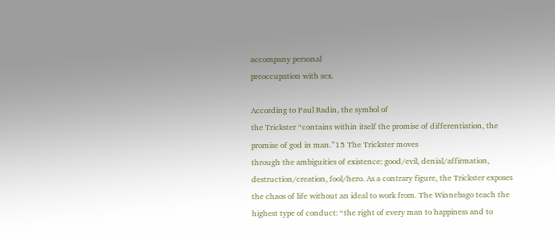accompany personal
preoccupation with sex.

According to Paul Radin, the symbol of
the Trickster “contains within itself the promise of differentiation, the
promise of god in man.”15 The Trickster moves
through the ambiguities of existence: good/evil, denial/affirmation,
destruction/creation, fool/hero. As a contrary figure, the Trickster exposes
the chaos of life without an ideal to work from. The Winnebago teach the
highest type of conduct: “the right of every man to happiness and to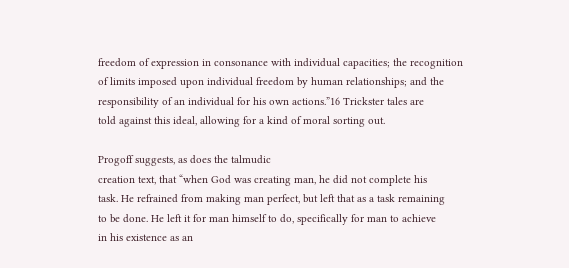freedom of expression in consonance with individual capacities; the recognition
of limits imposed upon individual freedom by human relationships; and the
responsibility of an individual for his own actions.”16 Trickster tales are
told against this ideal, allowing for a kind of moral sorting out.

Progoff suggests, as does the talmudic
creation text, that “when God was creating man, he did not complete his
task. He refrained from making man perfect, but left that as a task remaining
to be done. He left it for man himself to do, specifically for man to achieve
in his existence as an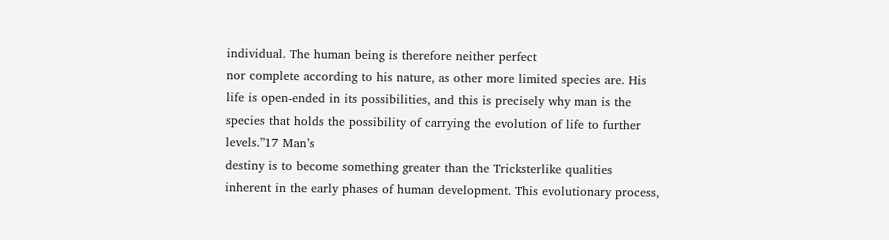individual. The human being is therefore neither perfect
nor complete according to his nature, as other more limited species are. His
life is open-ended in its possibilities, and this is precisely why man is the
species that holds the possibility of carrying the evolution of life to further
levels.”17 Man’s
destiny is to become something greater than the Tricksterlike qualities
inherent in the early phases of human development. This evolutionary process,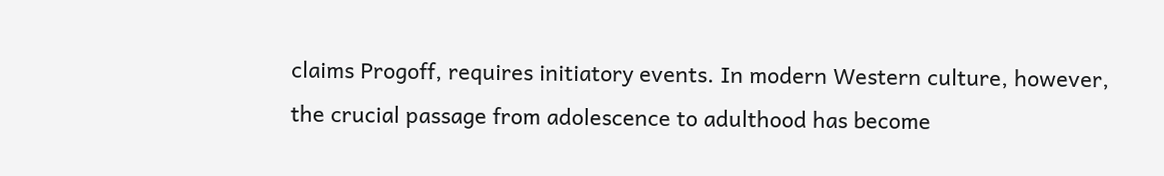claims Progoff, requires initiatory events. In modern Western culture, however,
the crucial passage from adolescence to adulthood has become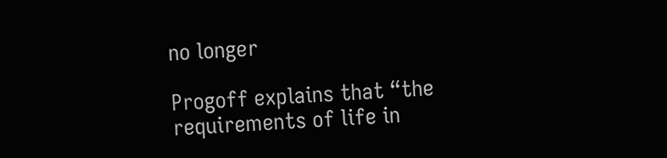no longer

Progoff explains that “the
requirements of life in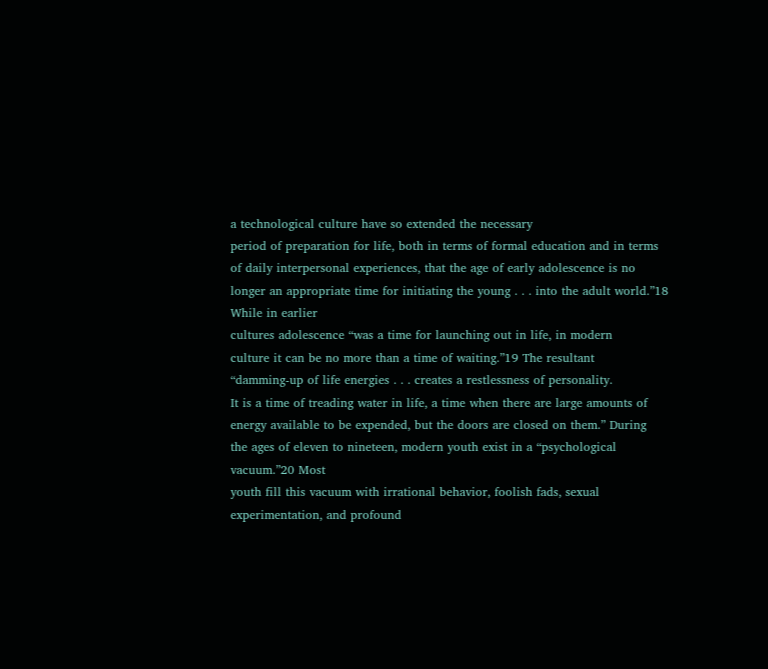a technological culture have so extended the necessary
period of preparation for life, both in terms of formal education and in terms
of daily interpersonal experiences, that the age of early adolescence is no
longer an appropriate time for initiating the young . . . into the adult world.”18 While in earlier
cultures adolescence “was a time for launching out in life, in modern
culture it can be no more than a time of waiting.”19 The resultant
“damming-up of life energies . . . creates a restlessness of personality.
It is a time of treading water in life, a time when there are large amounts of
energy available to be expended, but the doors are closed on them.” During
the ages of eleven to nineteen, modern youth exist in a “psychological
vacuum.”20 Most
youth fill this vacuum with irrational behavior, foolish fads, sexual
experimentation, and profound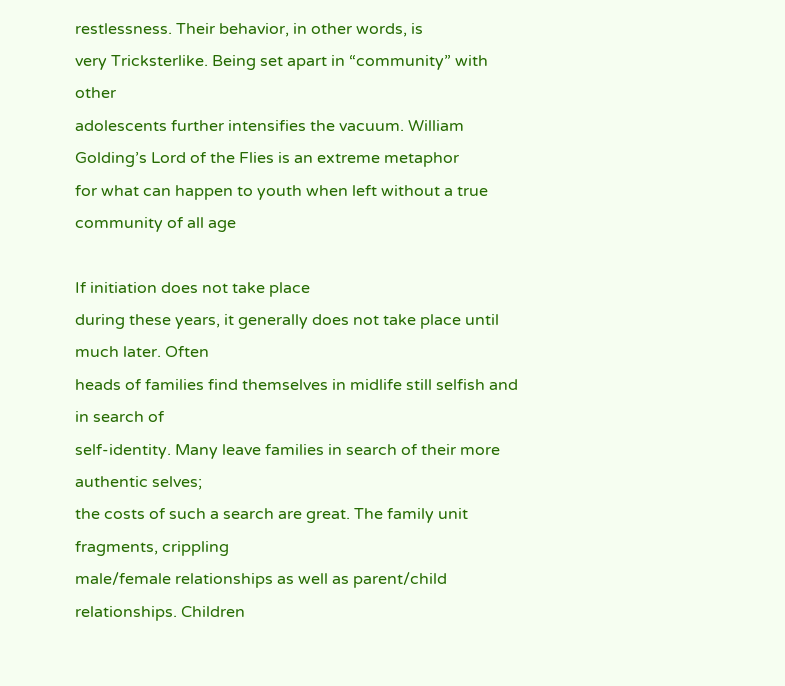restlessness. Their behavior, in other words, is
very Tricksterlike. Being set apart in “community” with other
adolescents further intensifies the vacuum. William Golding’s Lord of the Flies is an extreme metaphor
for what can happen to youth when left without a true community of all age

If initiation does not take place
during these years, it generally does not take place until much later. Often
heads of families find themselves in midlife still selfish and in search of
self-identity. Many leave families in search of their more authentic selves;
the costs of such a search are great. The family unit fragments, crippling
male/female relationships as well as parent/child relationships. Children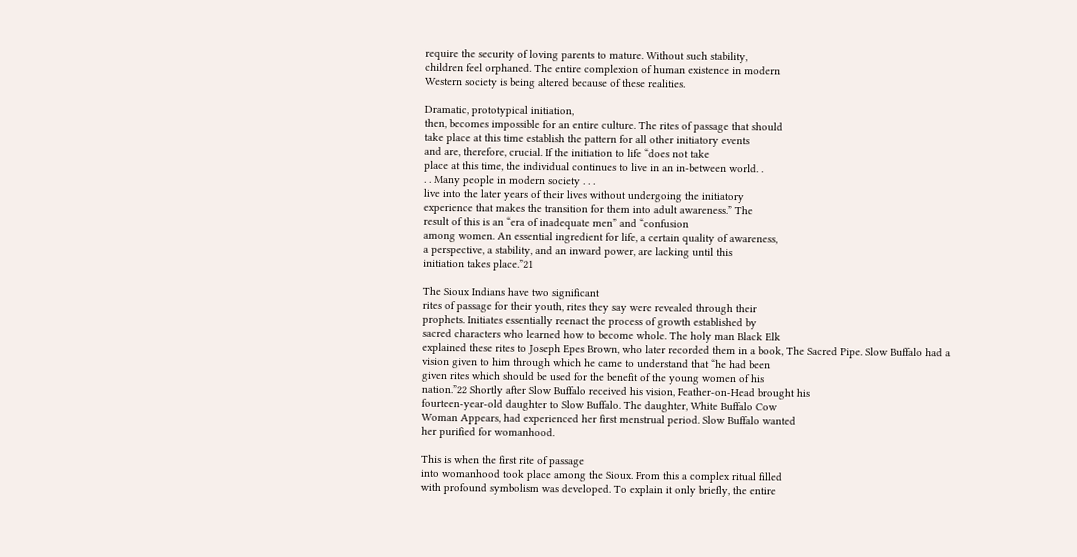require the security of loving parents to mature. Without such stability,
children feel orphaned. The entire complexion of human existence in modern
Western society is being altered because of these realities.

Dramatic, prototypical initiation,
then, becomes impossible for an entire culture. The rites of passage that should
take place at this time establish the pattern for all other initiatory events
and are, therefore, crucial. If the initiation to life “does not take
place at this time, the individual continues to live in an in-between world. .
. . Many people in modern society . . .
live into the later years of their lives without undergoing the initiatory
experience that makes the transition for them into adult awareness.” The
result of this is an “era of inadequate men” and “confusion
among women. An essential ingredient for life, a certain quality of awareness,
a perspective, a stability, and an inward power, are lacking until this
initiation takes place.”21

The Sioux Indians have two significant
rites of passage for their youth, rites they say were revealed through their
prophets. Initiates essentially reenact the process of growth established by
sacred characters who learned how to become whole. The holy man Black Elk
explained these rites to Joseph Epes Brown, who later recorded them in a book, The Sacred Pipe. Slow Buffalo had a
vision given to him through which he came to understand that “he had been
given rites which should be used for the benefit of the young women of his
nation.”22 Shortly after Slow Buffalo received his vision, Feather-on-Head brought his
fourteen-year-old daughter to Slow Buffalo. The daughter, White Buffalo Cow
Woman Appears, had experienced her first menstrual period. Slow Buffalo wanted
her purified for womanhood.

This is when the first rite of passage
into womanhood took place among the Sioux. From this a complex ritual filled
with profound symbolism was developed. To explain it only briefly, the entire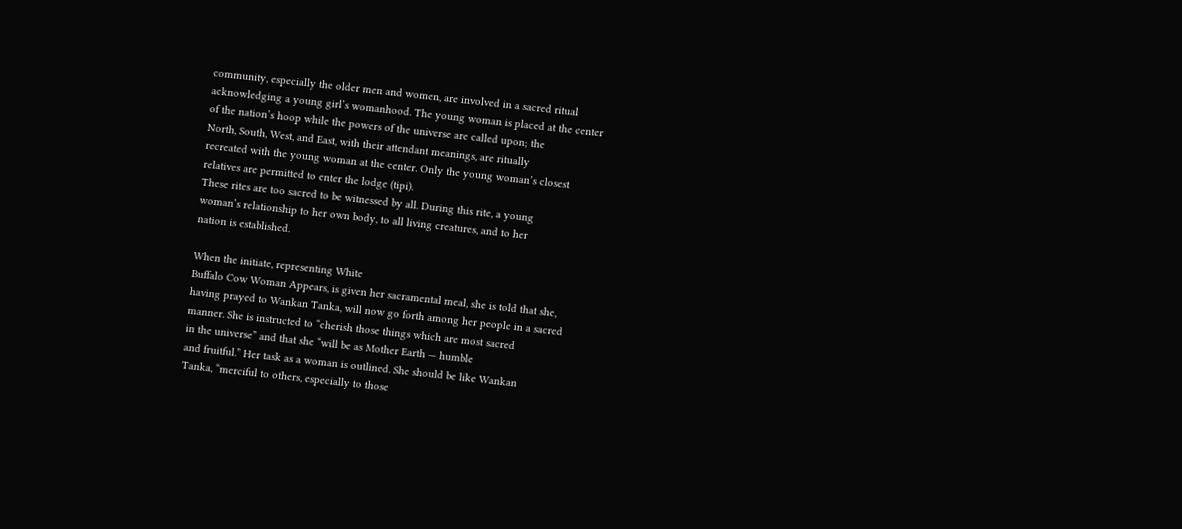community, especially the older men and women, are involved in a sacred ritual
acknowledging a young girl’s womanhood. The young woman is placed at the center
of the nation’s hoop while the powers of the universe are called upon; the
North, South, West, and East, with their attendant meanings, are ritually
recreated with the young woman at the center. Only the young woman’s closest
relatives are permitted to enter the lodge (tipi).
These rites are too sacred to be witnessed by all. During this rite, a young
woman’s relationship to her own body, to all living creatures, and to her
nation is established.

When the initiate, representing White
Buffalo Cow Woman Appears, is given her sacramental meal, she is told that she,
having prayed to Wankan Tanka, will now go forth among her people in a sacred
manner. She is instructed to “cherish those things which are most sacred
in the universe” and that she “will be as Mother Earth — humble
and fruitful.” Her task as a woman is outlined. She should be like Wankan
Tanka, “merciful to others, especially to those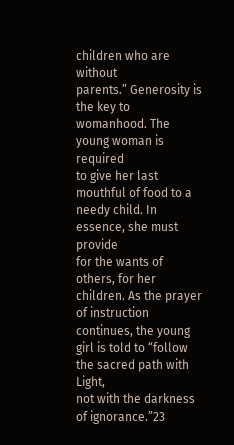children who are without
parents.” Generosity is the key to womanhood. The young woman is required
to give her last mouthful of food to a needy child. In essence, she must provide
for the wants of others, for her children. As the prayer of instruction
continues, the young girl is told to “follow the sacred path with Light,
not with the darkness of ignorance.”23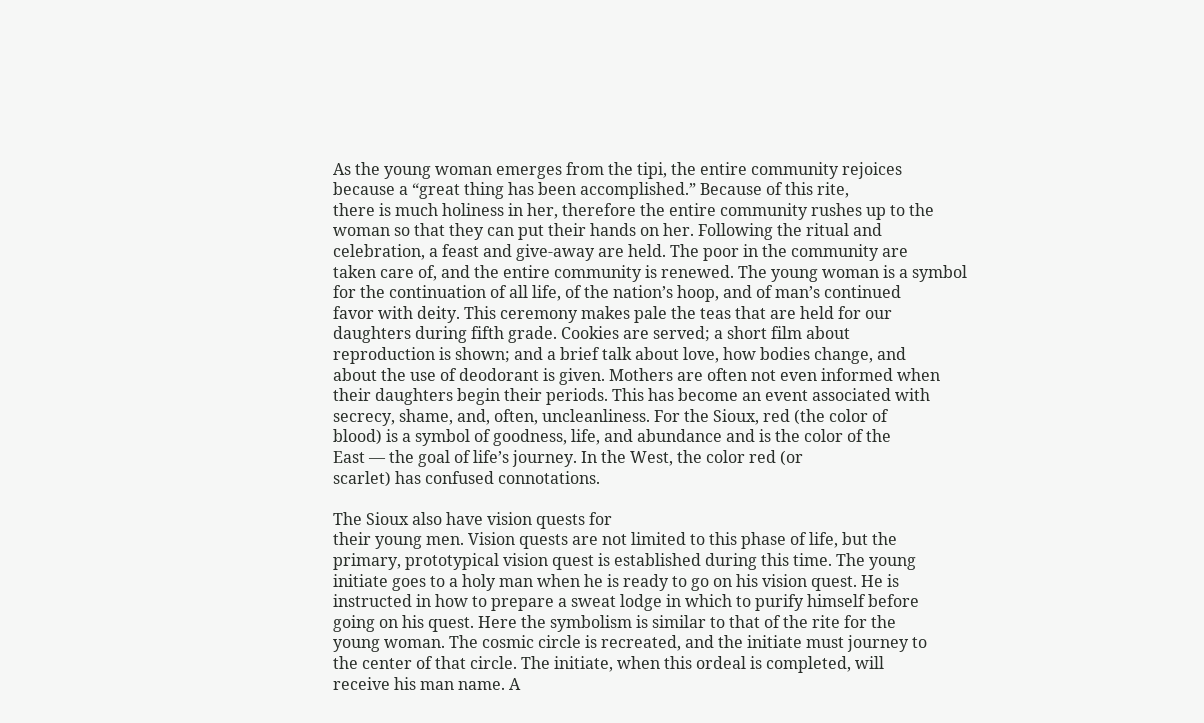As the young woman emerges from the tipi, the entire community rejoices
because a “great thing has been accomplished.” Because of this rite,
there is much holiness in her, therefore the entire community rushes up to the
woman so that they can put their hands on her. Following the ritual and
celebration, a feast and give-away are held. The poor in the community are
taken care of, and the entire community is renewed. The young woman is a symbol
for the continuation of all life, of the nation’s hoop, and of man’s continued
favor with deity. This ceremony makes pale the teas that are held for our
daughters during fifth grade. Cookies are served; a short film about
reproduction is shown; and a brief talk about love, how bodies change, and
about the use of deodorant is given. Mothers are often not even informed when
their daughters begin their periods. This has become an event associated with
secrecy, shame, and, often, uncleanliness. For the Sioux, red (the color of
blood) is a symbol of goodness, life, and abundance and is the color of the
East — the goal of life’s journey. In the West, the color red (or
scarlet) has confused connotations.

The Sioux also have vision quests for
their young men. Vision quests are not limited to this phase of life, but the
primary, prototypical vision quest is established during this time. The young
initiate goes to a holy man when he is ready to go on his vision quest. He is
instructed in how to prepare a sweat lodge in which to purify himself before
going on his quest. Here the symbolism is similar to that of the rite for the
young woman. The cosmic circle is recreated, and the initiate must journey to
the center of that circle. The initiate, when this ordeal is completed, will
receive his man name. A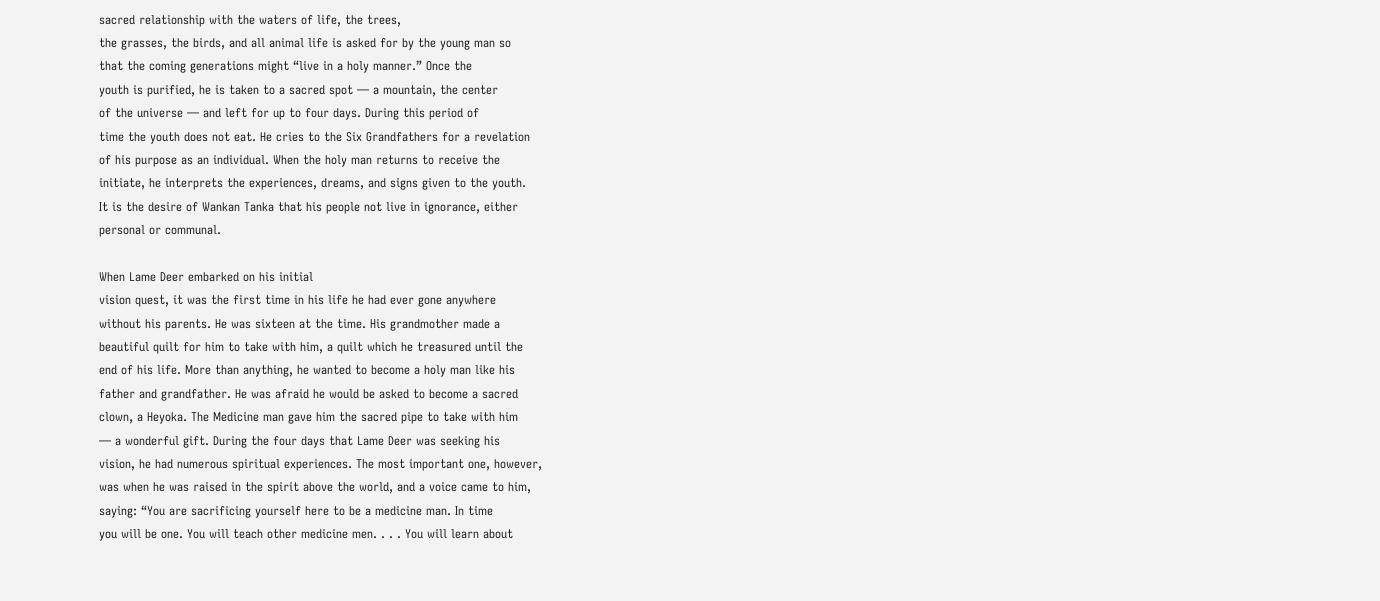sacred relationship with the waters of life, the trees,
the grasses, the birds, and all animal life is asked for by the young man so
that the coming generations might “live in a holy manner.” Once the
youth is purified, he is taken to a sacred spot — a mountain, the center
of the universe — and left for up to four days. During this period of
time the youth does not eat. He cries to the Six Grandfathers for a revelation
of his purpose as an individual. When the holy man returns to receive the
initiate, he interprets the experiences, dreams, and signs given to the youth.
It is the desire of Wankan Tanka that his people not live in ignorance, either
personal or communal.

When Lame Deer embarked on his initial
vision quest, it was the first time in his life he had ever gone anywhere
without his parents. He was sixteen at the time. His grandmother made a
beautiful quilt for him to take with him, a quilt which he treasured until the
end of his life. More than anything, he wanted to become a holy man like his
father and grandfather. He was afraid he would be asked to become a sacred
clown, a Heyoka. The Medicine man gave him the sacred pipe to take with him
— a wonderful gift. During the four days that Lame Deer was seeking his
vision, he had numerous spiritual experiences. The most important one, however,
was when he was raised in the spirit above the world, and a voice came to him,
saying: “You are sacrificing yourself here to be a medicine man. In time
you will be one. You will teach other medicine men. . . . You will learn about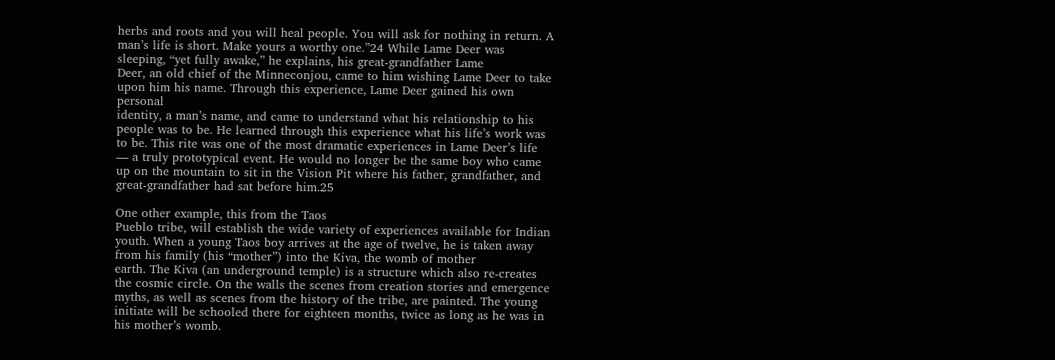herbs and roots and you will heal people. You will ask for nothing in return. A
man’s life is short. Make yours a worthy one.”24 While Lame Deer was
sleeping, “yet fully awake,” he explains, his great-grandfather Lame
Deer, an old chief of the Minneconjou, came to him wishing Lame Deer to take
upon him his name. Through this experience, Lame Deer gained his own personal
identity, a man’s name, and came to understand what his relationship to his
people was to be. He learned through this experience what his life’s work was
to be. This rite was one of the most dramatic experiences in Lame Deer’s life
— a truly prototypical event. He would no longer be the same boy who came
up on the mountain to sit in the Vision Pit where his father, grandfather, and
great-grandfather had sat before him.25

One other example, this from the Taos
Pueblo tribe, will establish the wide variety of experiences available for Indian
youth. When a young Taos boy arrives at the age of twelve, he is taken away
from his family (his “mother”) into the Kiva, the womb of mother
earth. The Kiva (an underground temple) is a structure which also re-creates
the cosmic circle. On the walls the scenes from creation stories and emergence
myths, as well as scenes from the history of the tribe, are painted. The young
initiate will be schooled there for eighteen months, twice as long as he was in
his mother’s womb.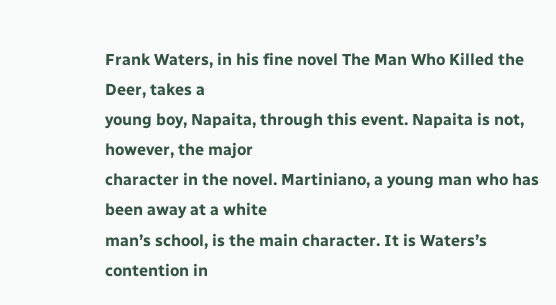Frank Waters, in his fine novel The Man Who Killed the Deer, takes a
young boy, Napaita, through this event. Napaita is not, however, the major
character in the novel. Martiniano, a young man who has been away at a white
man’s school, is the main character. It is Waters’s contention in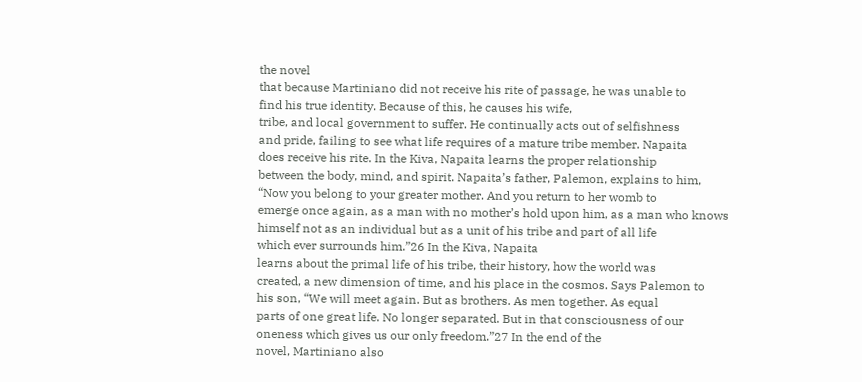the novel
that because Martiniano did not receive his rite of passage, he was unable to
find his true identity. Because of this, he causes his wife,
tribe, and local government to suffer. He continually acts out of selfishness
and pride, failing to see what life requires of a mature tribe member. Napaita
does receive his rite. In the Kiva, Napaita learns the proper relationship
between the body, mind, and spirit. Napaita’s father, Palemon, explains to him,
“Now you belong to your greater mother. And you return to her womb to
emerge once again, as a man with no mother’s hold upon him, as a man who knows
himself not as an individual but as a unit of his tribe and part of all life
which ever surrounds him.”26 In the Kiva, Napaita
learns about the primal life of his tribe, their history, how the world was
created, a new dimension of time, and his place in the cosmos. Says Palemon to
his son, “We will meet again. But as brothers. As men together. As equal
parts of one great life. No longer separated. But in that consciousness of our
oneness which gives us our only freedom.”27 In the end of the
novel, Martiniano also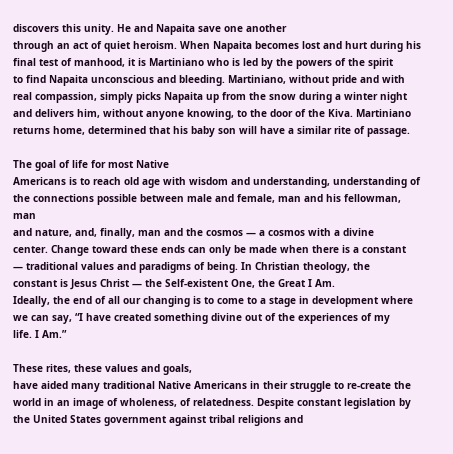discovers this unity. He and Napaita save one another
through an act of quiet heroism. When Napaita becomes lost and hurt during his
final test of manhood, it is Martiniano who is led by the powers of the spirit
to find Napaita unconscious and bleeding. Martiniano, without pride and with
real compassion, simply picks Napaita up from the snow during a winter night
and delivers him, without anyone knowing, to the door of the Kiva. Martiniano
returns home, determined that his baby son will have a similar rite of passage.

The goal of life for most Native
Americans is to reach old age with wisdom and understanding, understanding of
the connections possible between male and female, man and his fellowman, man
and nature, and, finally, man and the cosmos — a cosmos with a divine
center. Change toward these ends can only be made when there is a constant
— traditional values and paradigms of being. In Christian theology, the
constant is Jesus Christ — the Self-existent One, the Great I Am.
Ideally, the end of all our changing is to come to a stage in development where
we can say, “I have created something divine out of the experiences of my
life. I Am.”

These rites, these values and goals,
have aided many traditional Native Americans in their struggle to re-create the
world in an image of wholeness, of relatedness. Despite constant legislation by
the United States government against tribal religions and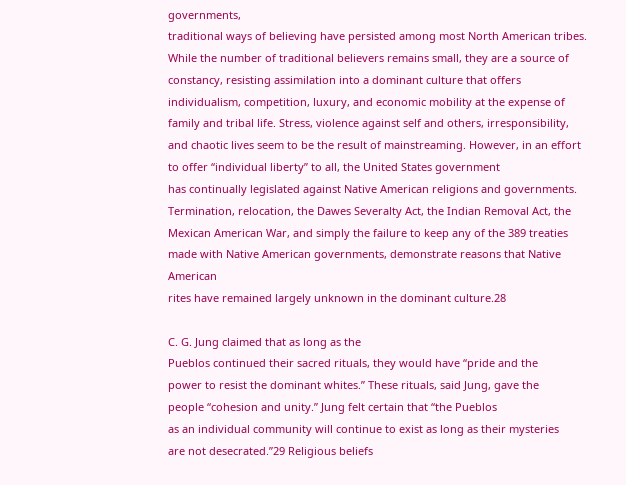governments,
traditional ways of believing have persisted among most North American tribes.
While the number of traditional believers remains small, they are a source of
constancy, resisting assimilation into a dominant culture that offers
individualism, competition, luxury, and economic mobility at the expense of
family and tribal life. Stress, violence against self and others, irresponsibility,
and chaotic lives seem to be the result of mainstreaming. However, in an effort
to offer “individual liberty” to all, the United States government
has continually legislated against Native American religions and governments.
Termination, relocation, the Dawes Severalty Act, the Indian Removal Act, the
Mexican American War, and simply the failure to keep any of the 389 treaties
made with Native American governments, demonstrate reasons that Native American
rites have remained largely unknown in the dominant culture.28

C. G. Jung claimed that as long as the
Pueblos continued their sacred rituals, they would have “pride and the
power to resist the dominant whites.” These rituals, said Jung, gave the
people “cohesion and unity.” Jung felt certain that “the Pueblos
as an individual community will continue to exist as long as their mysteries
are not desecrated.”29 Religious beliefs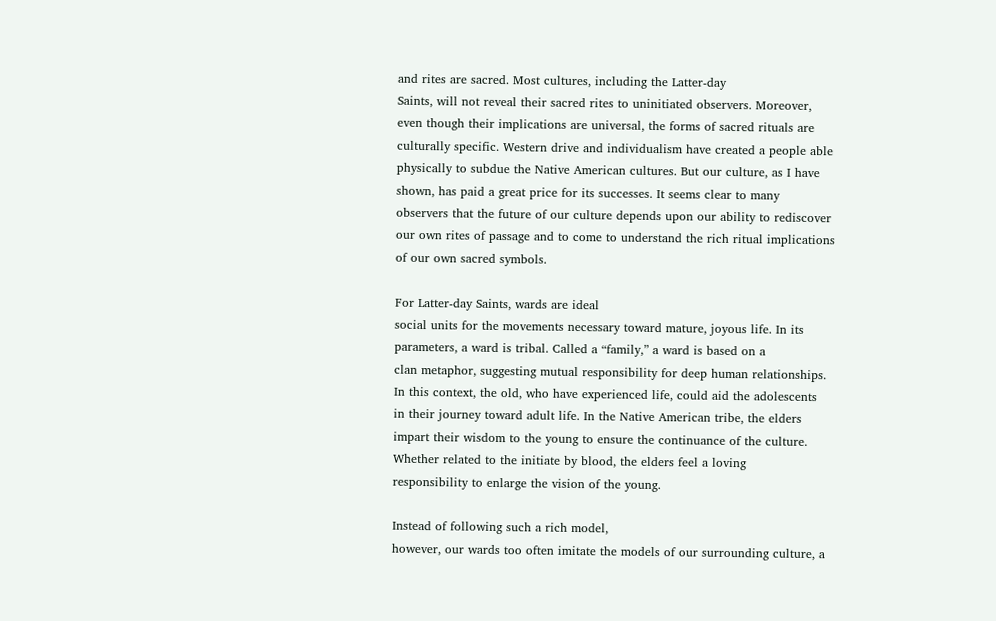and rites are sacred. Most cultures, including the Latter-day
Saints, will not reveal their sacred rites to uninitiated observers. Moreover,
even though their implications are universal, the forms of sacred rituals are
culturally specific. Western drive and individualism have created a people able
physically to subdue the Native American cultures. But our culture, as I have
shown, has paid a great price for its successes. It seems clear to many
observers that the future of our culture depends upon our ability to rediscover
our own rites of passage and to come to understand the rich ritual implications
of our own sacred symbols.

For Latter-day Saints, wards are ideal
social units for the movements necessary toward mature, joyous life. In its
parameters, a ward is tribal. Called a “family,” a ward is based on a
clan metaphor, suggesting mutual responsibility for deep human relationships.
In this context, the old, who have experienced life, could aid the adolescents
in their journey toward adult life. In the Native American tribe, the elders
impart their wisdom to the young to ensure the continuance of the culture.
Whether related to the initiate by blood, the elders feel a loving
responsibility to enlarge the vision of the young.

Instead of following such a rich model,
however, our wards too often imitate the models of our surrounding culture, a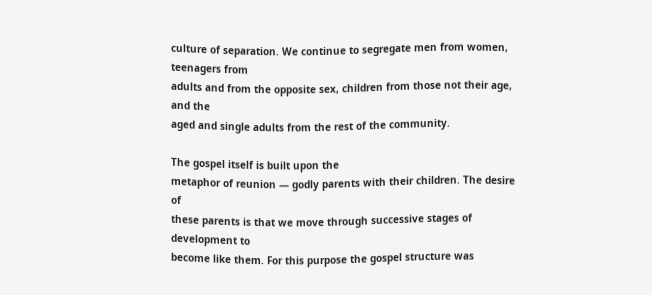culture of separation. We continue to segregate men from women, teenagers from
adults and from the opposite sex, children from those not their age, and the
aged and single adults from the rest of the community.

The gospel itself is built upon the
metaphor of reunion — godly parents with their children. The desire of
these parents is that we move through successive stages of development to
become like them. For this purpose the gospel structure was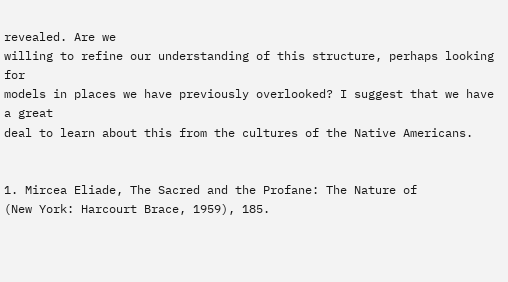revealed. Are we
willing to refine our understanding of this structure, perhaps looking for
models in places we have previously overlooked? I suggest that we have a great
deal to learn about this from the cultures of the Native Americans.


1. Mircea Eliade, The Sacred and the Profane: The Nature of
(New York: Harcourt Brace, 1959), 185.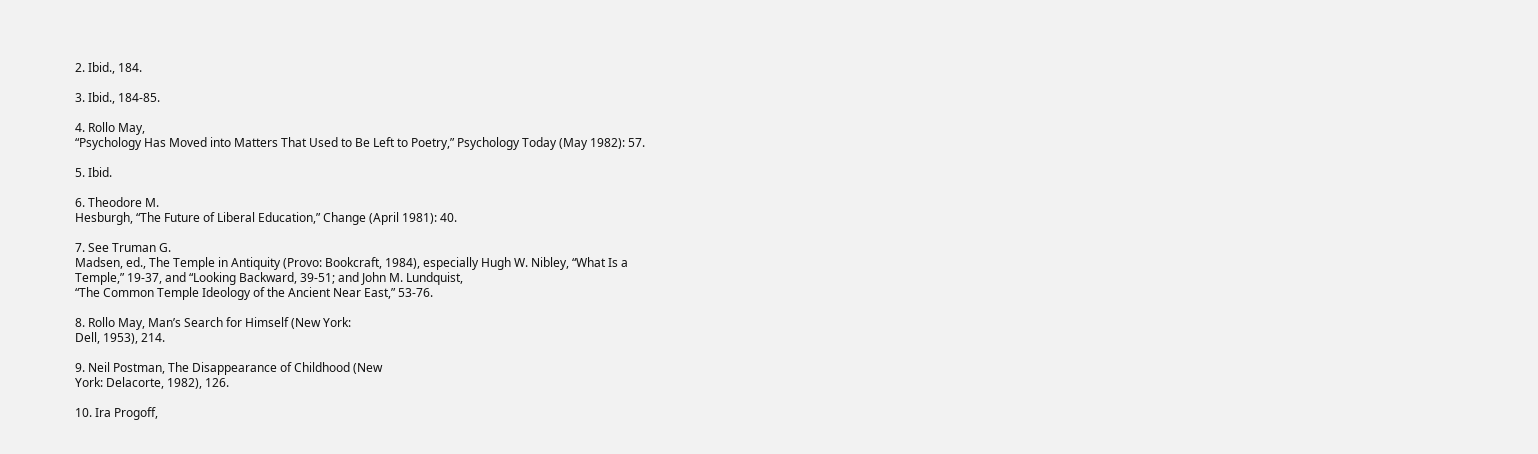2. Ibid., 184.

3. Ibid., 184-85.

4. Rollo May,
“Psychology Has Moved into Matters That Used to Be Left to Poetry,” Psychology Today (May 1982): 57.

5. Ibid.

6. Theodore M.
Hesburgh, “The Future of Liberal Education,” Change (April 1981): 40.

7. See Truman G.
Madsen, ed., The Temple in Antiquity (Provo: Bookcraft, 1984), especially Hugh W. Nibley, “What Is a
Temple,” 19-37, and “Looking Backward, 39-51; and John M. Lundquist,
“The Common Temple Ideology of the Ancient Near East,” 53-76.

8. Rollo May, Man’s Search for Himself (New York:
Dell, 1953), 214.

9. Neil Postman, The Disappearance of Childhood (New
York: Delacorte, 1982), 126.

10. Ira Progoff,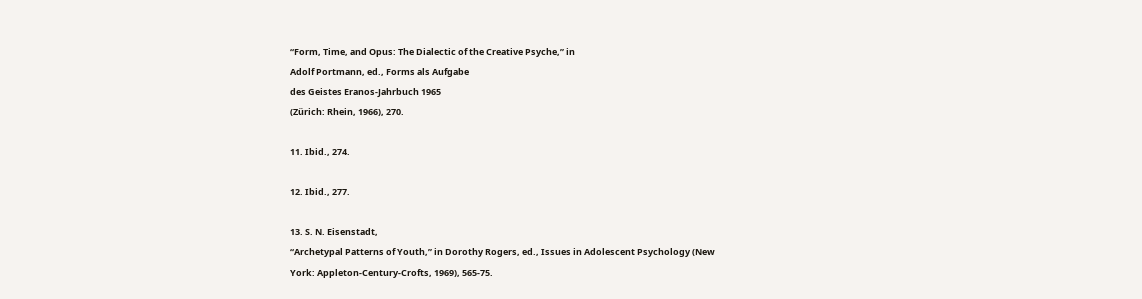“Form, Time, and Opus: The Dialectic of the Creative Psyche,” in
Adolf Portmann, ed., Forms als Aufgabe
des Geistes Eranos-Jahrbuch 1965
(Zürich: Rhein, 1966), 270.

11. Ibid., 274.

12. Ibid., 277.

13. S. N. Eisenstadt,
“Archetypal Patterns of Youth,” in Dorothy Rogers, ed., Issues in Adolescent Psychology (New
York: Appleton-Century-Crofts, 1969), 565-75.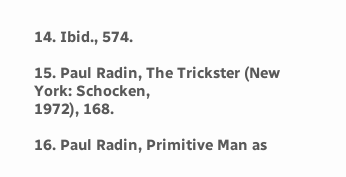14. Ibid., 574.

15. Paul Radin, The Trickster (New York: Schocken,
1972), 168.

16. Paul Radin, Primitive Man as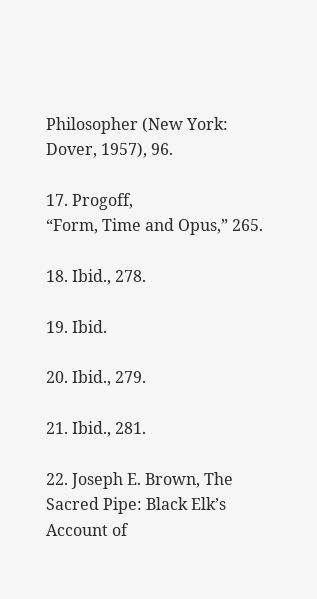Philosopher (New York:
Dover, 1957), 96.

17. Progoff,
“Form, Time and Opus,” 265.

18. Ibid., 278.

19. Ibid.

20. Ibid., 279.

21. Ibid., 281.

22. Joseph E. Brown, The Sacred Pipe: Black Elk’s Account of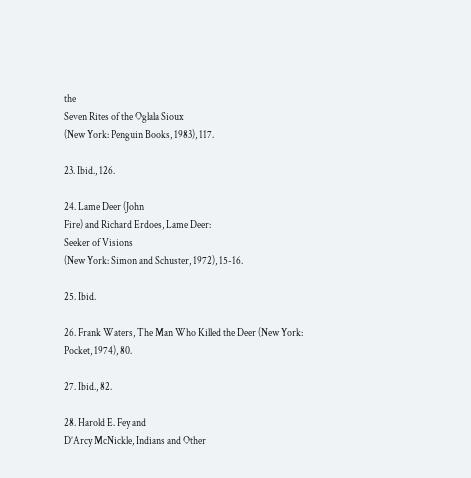the
Seven Rites of the Oglala Sioux
(New York: Penguin Books, 1983), 117.

23. Ibid., 126.

24. Lame Deer (John
Fire) and Richard Erdoes, Lame Deer:
Seeker of Visions
(New York: Simon and Schuster, 1972), 15-16.

25. Ibid.

26. Frank Waters, The Man Who Killed the Deer (New York:
Pocket, 1974), 80.

27. Ibid., 82.

28. Harold E. Fey and
D’Arcy McNickle, Indians and Other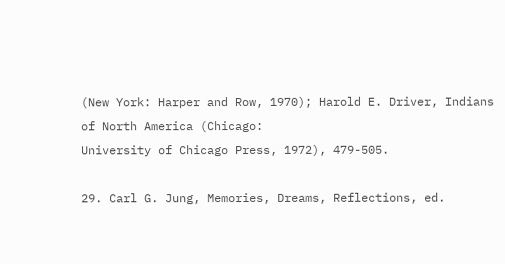(New York: Harper and Row, 1970); Harold E. Driver, Indians of North America (Chicago:
University of Chicago Press, 1972), 479-505.

29. Carl G. Jung, Memories, Dreams, Reflections, ed.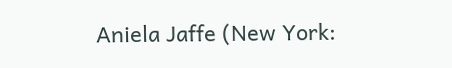Aniela Jaffe (New York: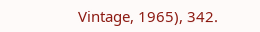Vintage, 1965), 342.